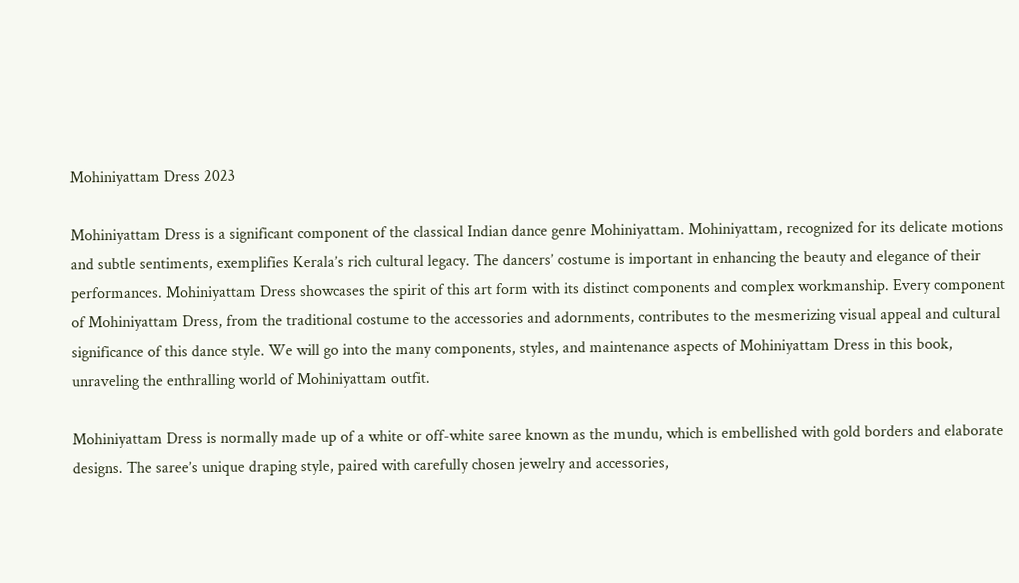Mohiniyattam Dress 2023

Mohiniyattam Dress is a significant component of the classical Indian dance genre Mohiniyattam. Mohiniyattam, recognized for its delicate motions and subtle sentiments, exemplifies Kerala’s rich cultural legacy. The dancers’ costume is important in enhancing the beauty and elegance of their performances. Mohiniyattam Dress showcases the spirit of this art form with its distinct components and complex workmanship. Every component of Mohiniyattam Dress, from the traditional costume to the accessories and adornments, contributes to the mesmerizing visual appeal and cultural significance of this dance style. We will go into the many components, styles, and maintenance aspects of Mohiniyattam Dress in this book, unraveling the enthralling world of Mohiniyattam outfit.

Mohiniyattam Dress is normally made up of a white or off-white saree known as the mundu, which is embellished with gold borders and elaborate designs. The saree’s unique draping style, paired with carefully chosen jewelry and accessories,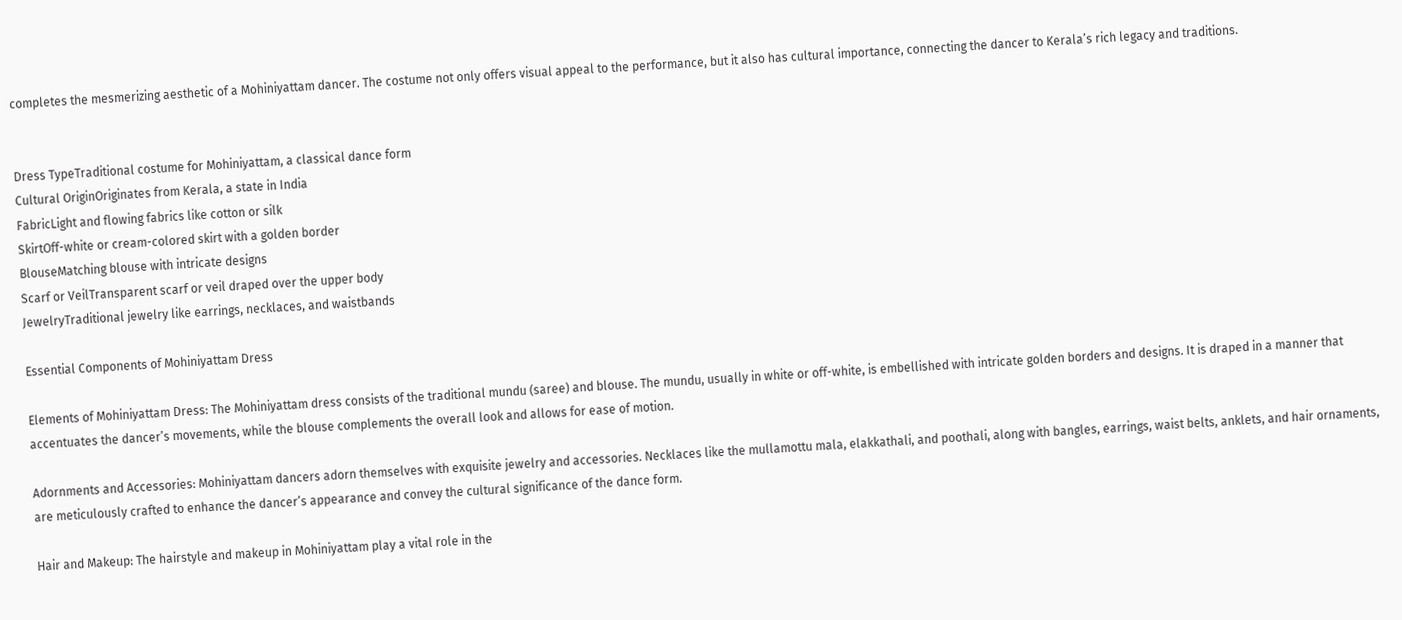completes the mesmerizing aesthetic of a Mohiniyattam dancer. The costume not only offers visual appeal to the performance, but it also has cultural importance, connecting the dancer to Kerala’s rich legacy and traditions.


Dress TypeTraditional costume for Mohiniyattam, a classical dance form
Cultural OriginOriginates from Kerala, a state in India
FabricLight and flowing fabrics like cotton or silk
SkirtOff-white or cream-colored skirt with a golden border
BlouseMatching blouse with intricate designs
Scarf or VeilTransparent scarf or veil draped over the upper body
JewelryTraditional jewelry like earrings, necklaces, and waistbands

Essential Components of Mohiniyattam Dress

Elements of Mohiniyattam Dress: The Mohiniyattam dress consists of the traditional mundu (saree) and blouse. The mundu, usually in white or off-white, is embellished with intricate golden borders and designs. It is draped in a manner that accentuates the dancer’s movements, while the blouse complements the overall look and allows for ease of motion.

Adornments and Accessories: Mohiniyattam dancers adorn themselves with exquisite jewelry and accessories. Necklaces like the mullamottu mala, elakkathali, and poothali, along with bangles, earrings, waist belts, anklets, and hair ornaments, are meticulously crafted to enhance the dancer’s appearance and convey the cultural significance of the dance form.

Hair and Makeup: The hairstyle and makeup in Mohiniyattam play a vital role in the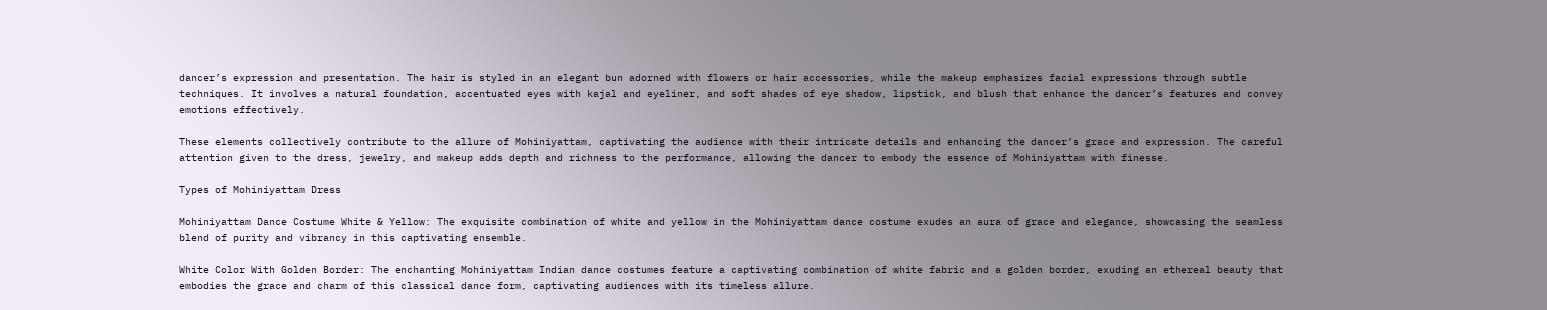dancer’s expression and presentation. The hair is styled in an elegant bun adorned with flowers or hair accessories, while the makeup emphasizes facial expressions through subtle techniques. It involves a natural foundation, accentuated eyes with kajal and eyeliner, and soft shades of eye shadow, lipstick, and blush that enhance the dancer’s features and convey emotions effectively.

These elements collectively contribute to the allure of Mohiniyattam, captivating the audience with their intricate details and enhancing the dancer’s grace and expression. The careful attention given to the dress, jewelry, and makeup adds depth and richness to the performance, allowing the dancer to embody the essence of Mohiniyattam with finesse.

Types of Mohiniyattam Dress

Mohiniyattam Dance Costume White & Yellow: The exquisite combination of white and yellow in the Mohiniyattam dance costume exudes an aura of grace and elegance, showcasing the seamless blend of purity and vibrancy in this captivating ensemble.

White Color With Golden Border: The enchanting Mohiniyattam Indian dance costumes feature a captivating combination of white fabric and a golden border, exuding an ethereal beauty that embodies the grace and charm of this classical dance form, captivating audiences with its timeless allure.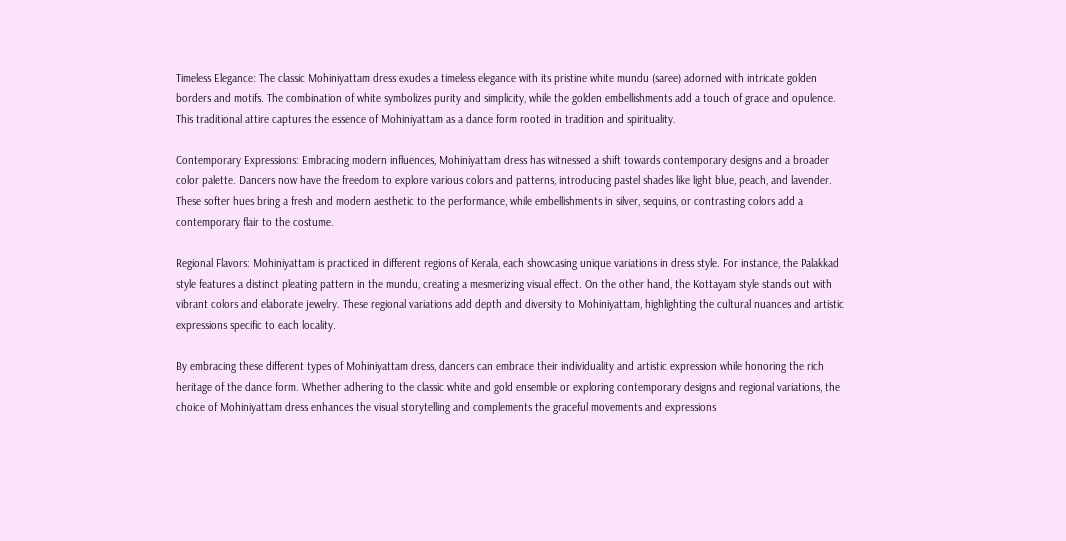Timeless Elegance: The classic Mohiniyattam dress exudes a timeless elegance with its pristine white mundu (saree) adorned with intricate golden borders and motifs. The combination of white symbolizes purity and simplicity, while the golden embellishments add a touch of grace and opulence. This traditional attire captures the essence of Mohiniyattam as a dance form rooted in tradition and spirituality.

Contemporary Expressions: Embracing modern influences, Mohiniyattam dress has witnessed a shift towards contemporary designs and a broader color palette. Dancers now have the freedom to explore various colors and patterns, introducing pastel shades like light blue, peach, and lavender. These softer hues bring a fresh and modern aesthetic to the performance, while embellishments in silver, sequins, or contrasting colors add a contemporary flair to the costume.

Regional Flavors: Mohiniyattam is practiced in different regions of Kerala, each showcasing unique variations in dress style. For instance, the Palakkad style features a distinct pleating pattern in the mundu, creating a mesmerizing visual effect. On the other hand, the Kottayam style stands out with vibrant colors and elaborate jewelry. These regional variations add depth and diversity to Mohiniyattam, highlighting the cultural nuances and artistic expressions specific to each locality.

By embracing these different types of Mohiniyattam dress, dancers can embrace their individuality and artistic expression while honoring the rich heritage of the dance form. Whether adhering to the classic white and gold ensemble or exploring contemporary designs and regional variations, the choice of Mohiniyattam dress enhances the visual storytelling and complements the graceful movements and expressions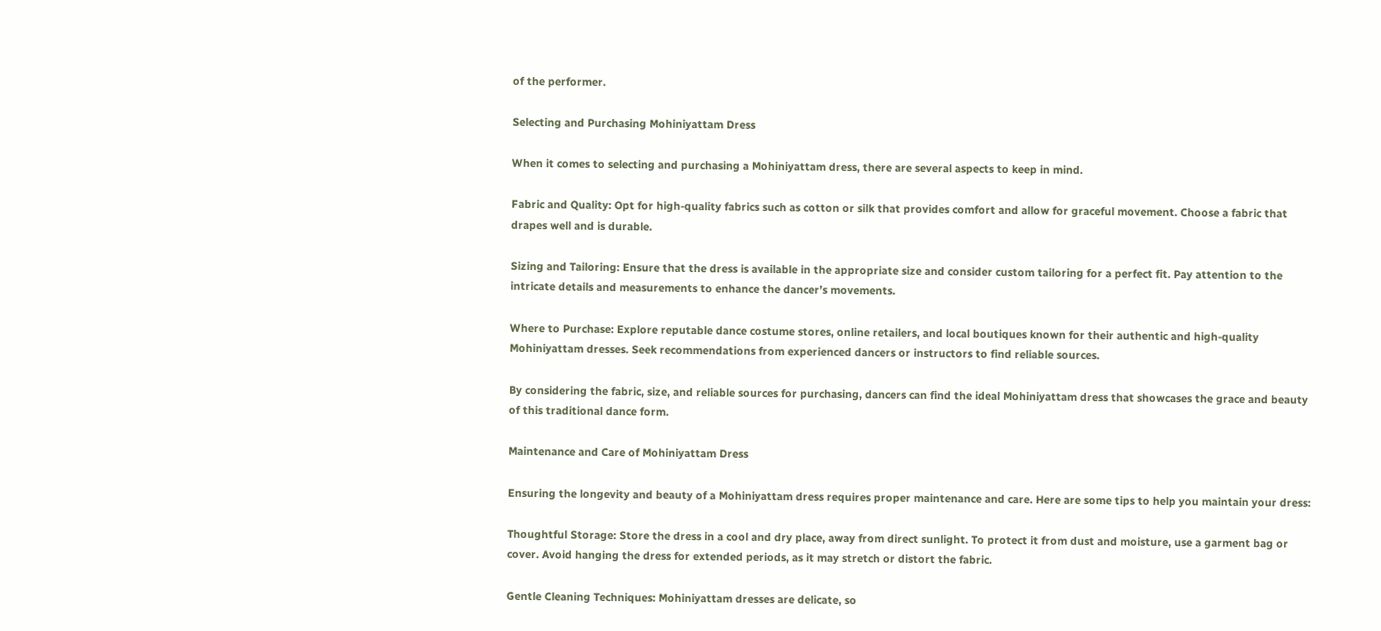of the performer.

Selecting and Purchasing Mohiniyattam Dress

When it comes to selecting and purchasing a Mohiniyattam dress, there are several aspects to keep in mind.

Fabric and Quality: Opt for high-quality fabrics such as cotton or silk that provides comfort and allow for graceful movement. Choose a fabric that drapes well and is durable.

Sizing and Tailoring: Ensure that the dress is available in the appropriate size and consider custom tailoring for a perfect fit. Pay attention to the intricate details and measurements to enhance the dancer’s movements.

Where to Purchase: Explore reputable dance costume stores, online retailers, and local boutiques known for their authentic and high-quality Mohiniyattam dresses. Seek recommendations from experienced dancers or instructors to find reliable sources.

By considering the fabric, size, and reliable sources for purchasing, dancers can find the ideal Mohiniyattam dress that showcases the grace and beauty of this traditional dance form.

Maintenance and Care of Mohiniyattam Dress

Ensuring the longevity and beauty of a Mohiniyattam dress requires proper maintenance and care. Here are some tips to help you maintain your dress:

Thoughtful Storage: Store the dress in a cool and dry place, away from direct sunlight. To protect it from dust and moisture, use a garment bag or cover. Avoid hanging the dress for extended periods, as it may stretch or distort the fabric.

Gentle Cleaning Techniques: Mohiniyattam dresses are delicate, so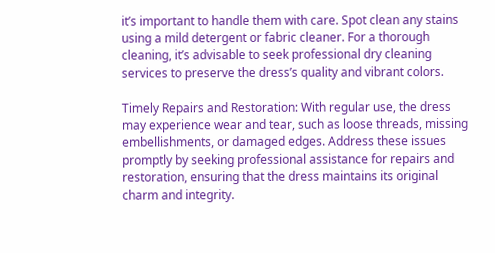it’s important to handle them with care. Spot clean any stains using a mild detergent or fabric cleaner. For a thorough cleaning, it’s advisable to seek professional dry cleaning services to preserve the dress’s quality and vibrant colors.

Timely Repairs and Restoration: With regular use, the dress may experience wear and tear, such as loose threads, missing embellishments, or damaged edges. Address these issues promptly by seeking professional assistance for repairs and restoration, ensuring that the dress maintains its original charm and integrity.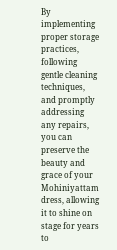By implementing proper storage practices, following gentle cleaning techniques, and promptly addressing any repairs, you can preserve the beauty and grace of your Mohiniyattam dress, allowing it to shine on stage for years to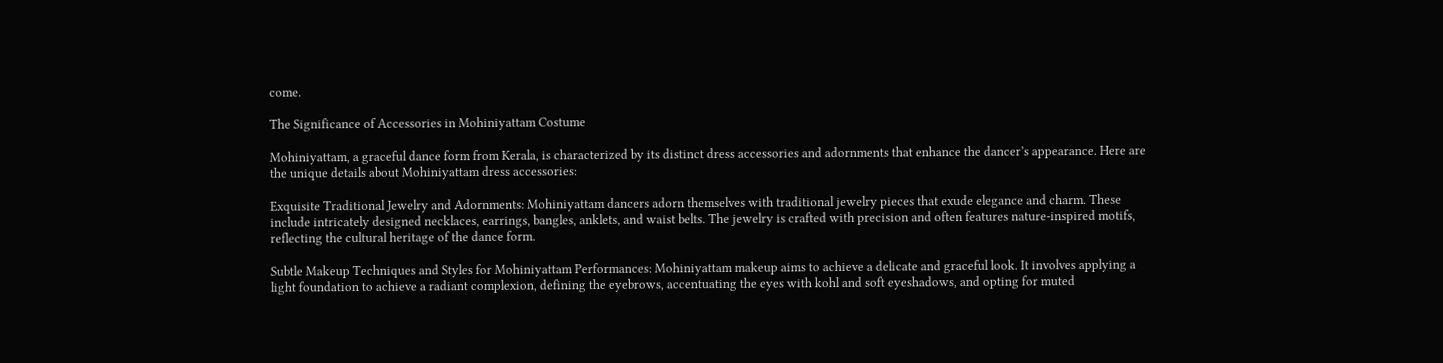come.

The Significance of Accessories in Mohiniyattam Costume

Mohiniyattam, a graceful dance form from Kerala, is characterized by its distinct dress accessories and adornments that enhance the dancer’s appearance. Here are the unique details about Mohiniyattam dress accessories:

Exquisite Traditional Jewelry and Adornments: Mohiniyattam dancers adorn themselves with traditional jewelry pieces that exude elegance and charm. These include intricately designed necklaces, earrings, bangles, anklets, and waist belts. The jewelry is crafted with precision and often features nature-inspired motifs, reflecting the cultural heritage of the dance form.

Subtle Makeup Techniques and Styles for Mohiniyattam Performances: Mohiniyattam makeup aims to achieve a delicate and graceful look. It involves applying a light foundation to achieve a radiant complexion, defining the eyebrows, accentuating the eyes with kohl and soft eyeshadows, and opting for muted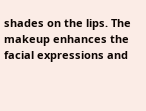shades on the lips. The makeup enhances the facial expressions and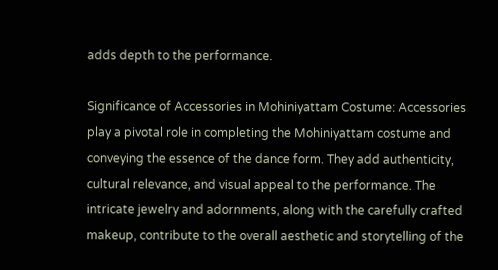adds depth to the performance.

Significance of Accessories in Mohiniyattam Costume: Accessories play a pivotal role in completing the Mohiniyattam costume and conveying the essence of the dance form. They add authenticity, cultural relevance, and visual appeal to the performance. The intricate jewelry and adornments, along with the carefully crafted makeup, contribute to the overall aesthetic and storytelling of the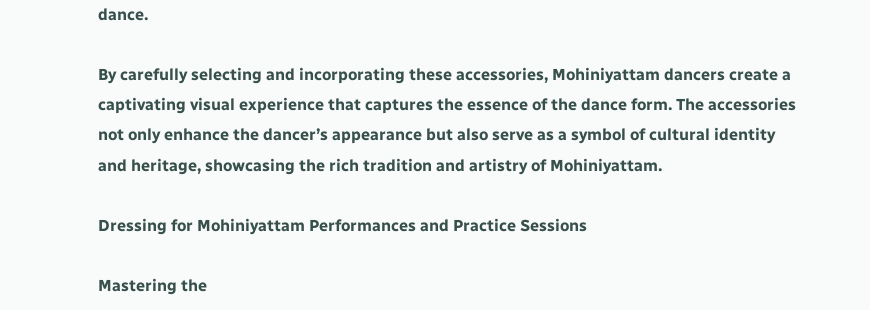dance.

By carefully selecting and incorporating these accessories, Mohiniyattam dancers create a captivating visual experience that captures the essence of the dance form. The accessories not only enhance the dancer’s appearance but also serve as a symbol of cultural identity and heritage, showcasing the rich tradition and artistry of Mohiniyattam.

Dressing for Mohiniyattam Performances and Practice Sessions

Mastering the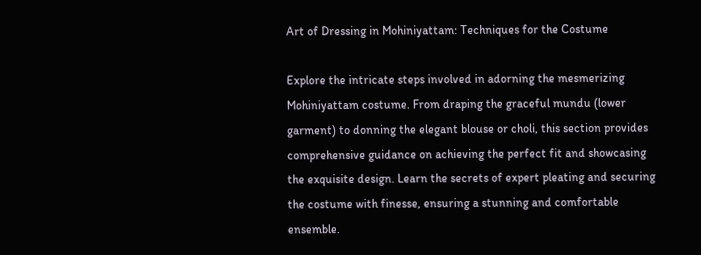Art of Dressing in Mohiniyattam: Techniques for the Costume

Explore the intricate steps involved in adorning the mesmerizing Mohiniyattam costume. From draping the graceful mundu (lower garment) to donning the elegant blouse or choli, this section provides comprehensive guidance on achieving the perfect fit and showcasing the exquisite design. Learn the secrets of expert pleating and securing the costume with finesse, ensuring a stunning and comfortable ensemble.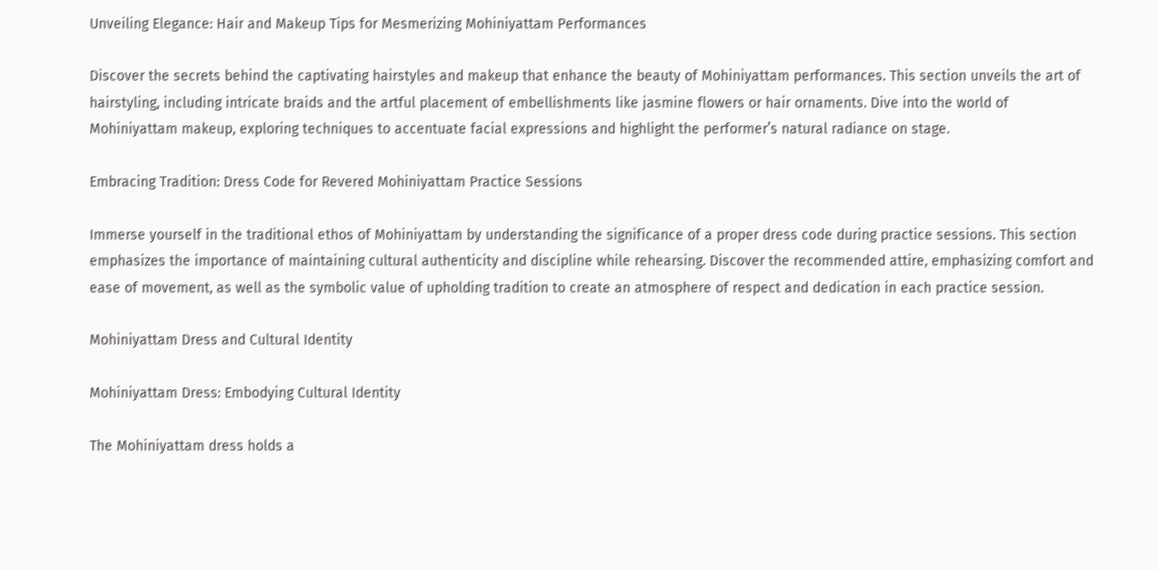Unveiling Elegance: Hair and Makeup Tips for Mesmerizing Mohiniyattam Performances

Discover the secrets behind the captivating hairstyles and makeup that enhance the beauty of Mohiniyattam performances. This section unveils the art of hairstyling, including intricate braids and the artful placement of embellishments like jasmine flowers or hair ornaments. Dive into the world of Mohiniyattam makeup, exploring techniques to accentuate facial expressions and highlight the performer’s natural radiance on stage.

Embracing Tradition: Dress Code for Revered Mohiniyattam Practice Sessions

Immerse yourself in the traditional ethos of Mohiniyattam by understanding the significance of a proper dress code during practice sessions. This section emphasizes the importance of maintaining cultural authenticity and discipline while rehearsing. Discover the recommended attire, emphasizing comfort and ease of movement, as well as the symbolic value of upholding tradition to create an atmosphere of respect and dedication in each practice session.

Mohiniyattam Dress and Cultural Identity

Mohiniyattam Dress: Embodying Cultural Identity

The Mohiniyattam dress holds a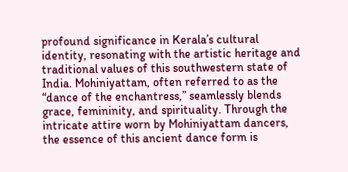profound significance in Kerala’s cultural identity, resonating with the artistic heritage and traditional values of this southwestern state of India. Mohiniyattam, often referred to as the “dance of the enchantress,” seamlessly blends grace, femininity, and spirituality. Through the intricate attire worn by Mohiniyattam dancers, the essence of this ancient dance form is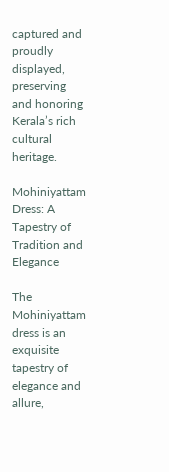captured and proudly displayed, preserving and honoring Kerala’s rich cultural heritage.

Mohiniyattam Dress: A Tapestry of Tradition and Elegance

The Mohiniyattam dress is an exquisite tapestry of elegance and allure,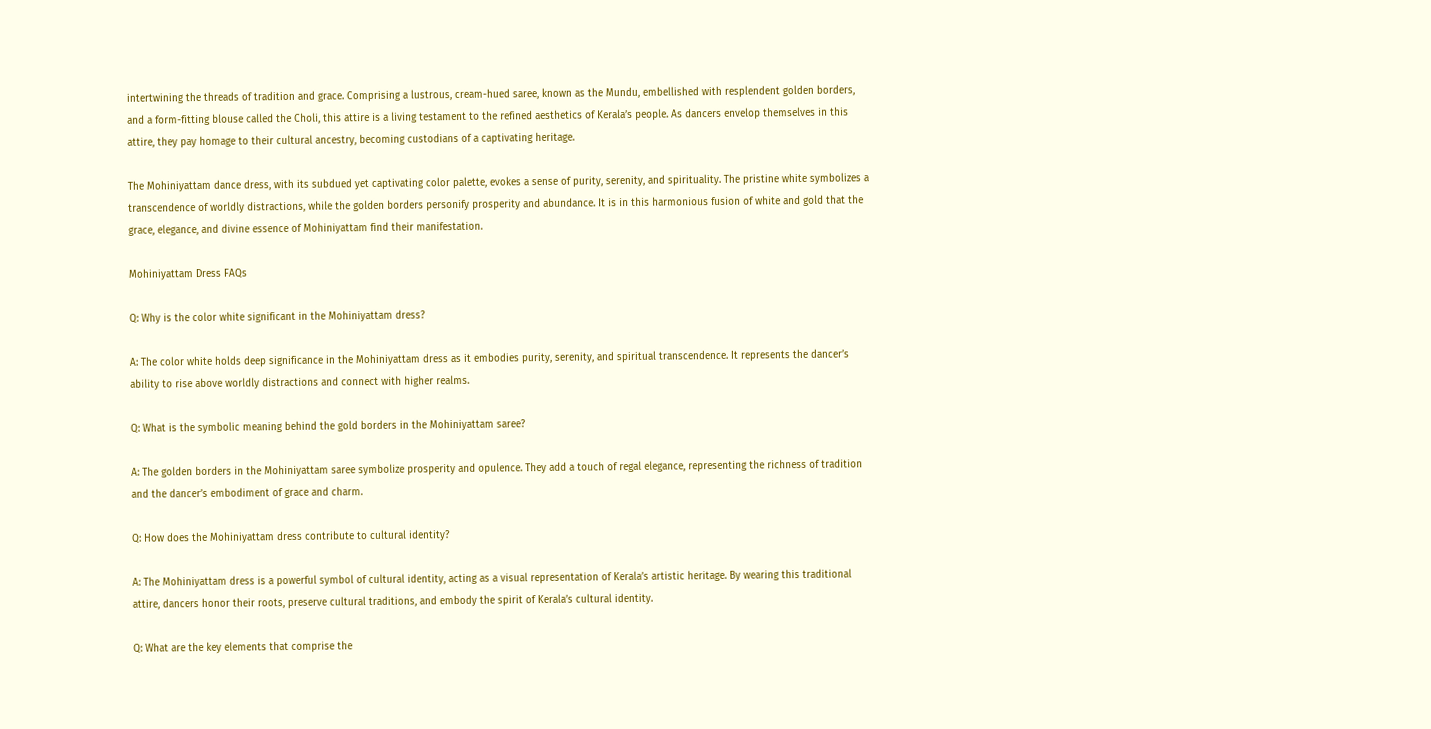intertwining the threads of tradition and grace. Comprising a lustrous, cream-hued saree, known as the Mundu, embellished with resplendent golden borders, and a form-fitting blouse called the Choli, this attire is a living testament to the refined aesthetics of Kerala’s people. As dancers envelop themselves in this attire, they pay homage to their cultural ancestry, becoming custodians of a captivating heritage.

The Mohiniyattam dance dress, with its subdued yet captivating color palette, evokes a sense of purity, serenity, and spirituality. The pristine white symbolizes a transcendence of worldly distractions, while the golden borders personify prosperity and abundance. It is in this harmonious fusion of white and gold that the grace, elegance, and divine essence of Mohiniyattam find their manifestation.

Mohiniyattam Dress FAQs

Q: Why is the color white significant in the Mohiniyattam dress?

A: The color white holds deep significance in the Mohiniyattam dress as it embodies purity, serenity, and spiritual transcendence. It represents the dancer’s ability to rise above worldly distractions and connect with higher realms.

Q: What is the symbolic meaning behind the gold borders in the Mohiniyattam saree?

A: The golden borders in the Mohiniyattam saree symbolize prosperity and opulence. They add a touch of regal elegance, representing the richness of tradition and the dancer’s embodiment of grace and charm.

Q: How does the Mohiniyattam dress contribute to cultural identity?

A: The Mohiniyattam dress is a powerful symbol of cultural identity, acting as a visual representation of Kerala’s artistic heritage. By wearing this traditional attire, dancers honor their roots, preserve cultural traditions, and embody the spirit of Kerala’s cultural identity.

Q: What are the key elements that comprise the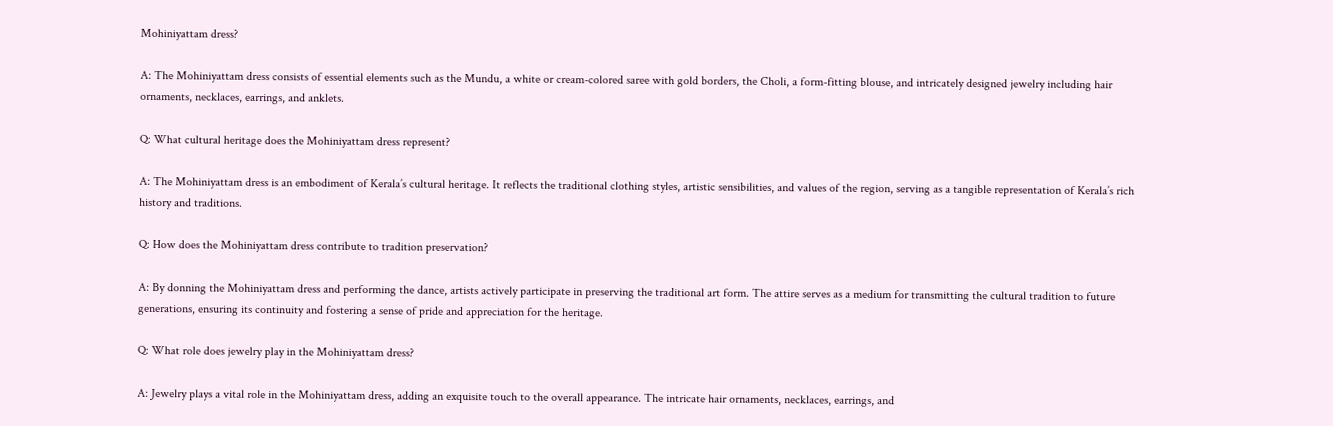Mohiniyattam dress?

A: The Mohiniyattam dress consists of essential elements such as the Mundu, a white or cream-colored saree with gold borders, the Choli, a form-fitting blouse, and intricately designed jewelry including hair ornaments, necklaces, earrings, and anklets.

Q: What cultural heritage does the Mohiniyattam dress represent?

A: The Mohiniyattam dress is an embodiment of Kerala’s cultural heritage. It reflects the traditional clothing styles, artistic sensibilities, and values of the region, serving as a tangible representation of Kerala’s rich history and traditions.

Q: How does the Mohiniyattam dress contribute to tradition preservation?

A: By donning the Mohiniyattam dress and performing the dance, artists actively participate in preserving the traditional art form. The attire serves as a medium for transmitting the cultural tradition to future generations, ensuring its continuity and fostering a sense of pride and appreciation for the heritage.

Q: What role does jewelry play in the Mohiniyattam dress?

A: Jewelry plays a vital role in the Mohiniyattam dress, adding an exquisite touch to the overall appearance. The intricate hair ornaments, necklaces, earrings, and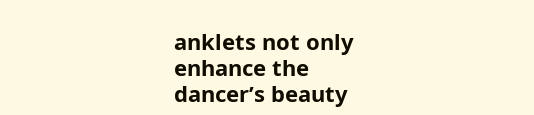anklets not only enhance the dancer’s beauty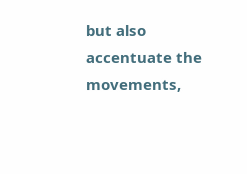but also accentuate the movements,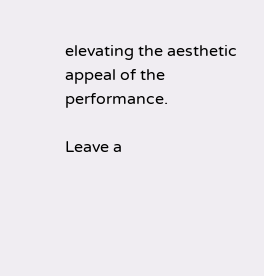elevating the aesthetic appeal of the performance.

Leave a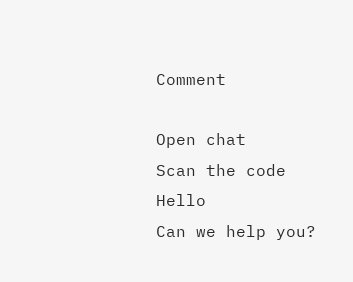Comment

Open chat
Scan the code
Hello
Can we help you?